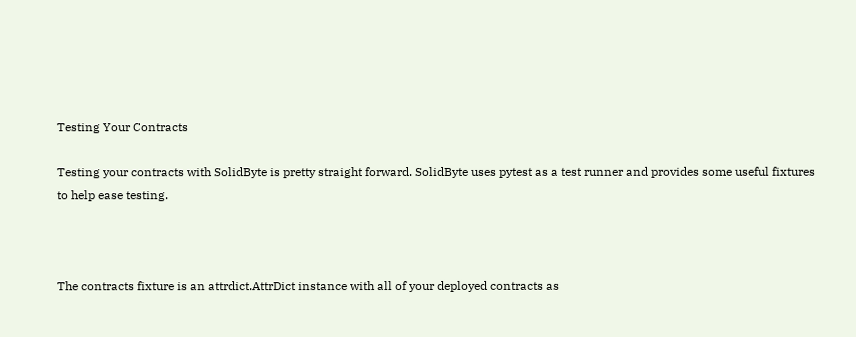Testing Your Contracts

Testing your contracts with SolidByte is pretty straight forward. SolidByte uses pytest as a test runner and provides some useful fixtures to help ease testing.



The contracts fixture is an attrdict.AttrDict instance with all of your deployed contracts as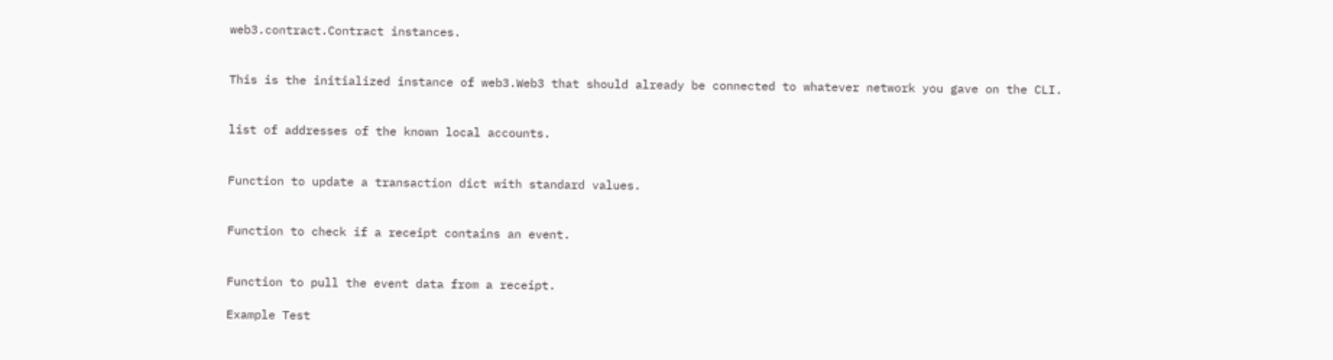web3.contract.Contract instances.


This is the initialized instance of web3.Web3 that should already be connected to whatever network you gave on the CLI.


list of addresses of the known local accounts.


Function to update a transaction dict with standard values.


Function to check if a receipt contains an event.


Function to pull the event data from a receipt.

Example Test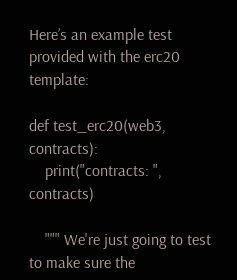Here’s an example test provided with the erc20 template:

def test_erc20(web3, contracts):
    print("contracts: ", contracts)

    """ We're just going to test to make sure the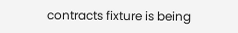contracts fixture is being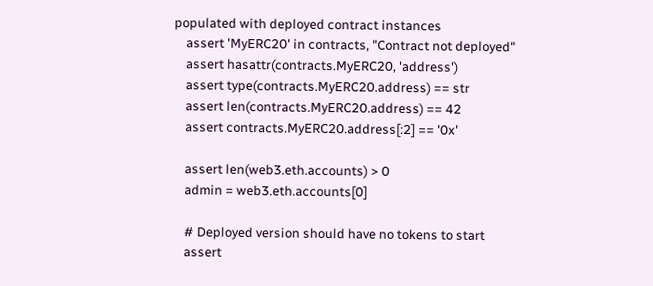populated with deployed contract instances
    assert 'MyERC20' in contracts, "Contract not deployed"
    assert hasattr(contracts.MyERC20, 'address')
    assert type(contracts.MyERC20.address) == str
    assert len(contracts.MyERC20.address) == 42
    assert contracts.MyERC20.address[:2] == '0x'

    assert len(web3.eth.accounts) > 0
    admin = web3.eth.accounts[0]

    # Deployed version should have no tokens to start
    assert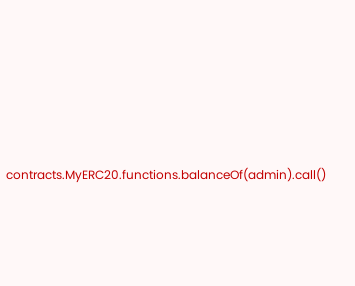contracts.MyERC20.functions.balanceOf(admin).call()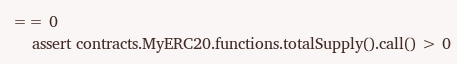== 0
    assert contracts.MyERC20.functions.totalSupply().call() > 0